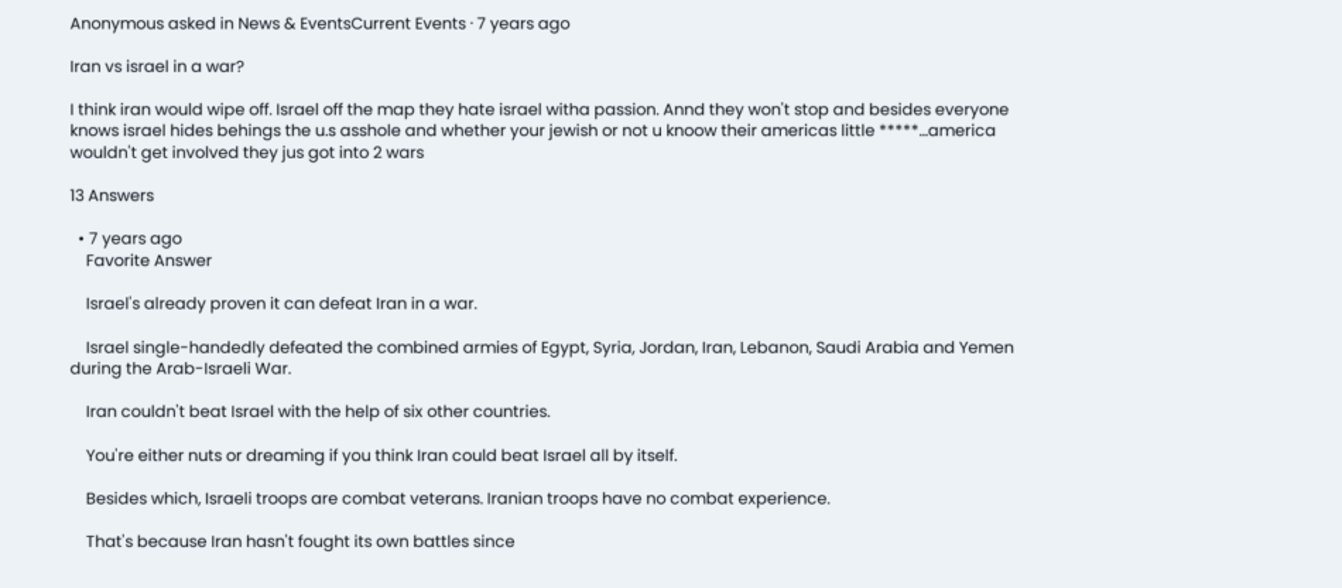Anonymous asked in News & EventsCurrent Events · 7 years ago

Iran vs israel in a war?

I think iran would wipe off. Israel off the map they hate israel witha passion. Annd they won't stop and besides everyone knows israel hides behings the u.s asshole and whether your jewish or not u knoow their americas little *****...america wouldn't get involved they jus got into 2 wars

13 Answers

  • 7 years ago
    Favorite Answer

    Israel's already proven it can defeat Iran in a war.

    Israel single-handedly defeated the combined armies of Egypt, Syria, Jordan, Iran, Lebanon, Saudi Arabia and Yemen during the Arab-Israeli War.

    Iran couldn't beat Israel with the help of six other countries.

    You're either nuts or dreaming if you think Iran could beat Israel all by itself.

    Besides which, Israeli troops are combat veterans. Iranian troops have no combat experience.

    That's because Iran hasn't fought its own battles since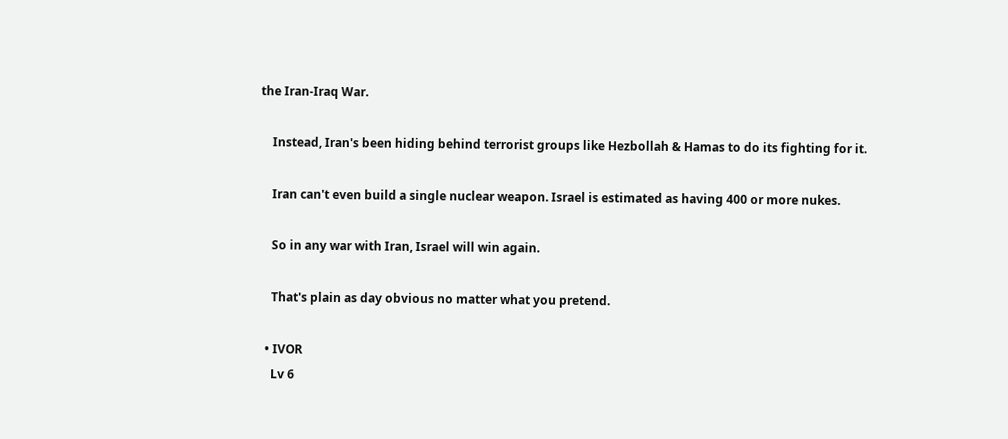the Iran-Iraq War.

    Instead, Iran's been hiding behind terrorist groups like Hezbollah & Hamas to do its fighting for it.

    Iran can't even build a single nuclear weapon. Israel is estimated as having 400 or more nukes.

    So in any war with Iran, Israel will win again.

    That's plain as day obvious no matter what you pretend.

  • IVOR
    Lv 6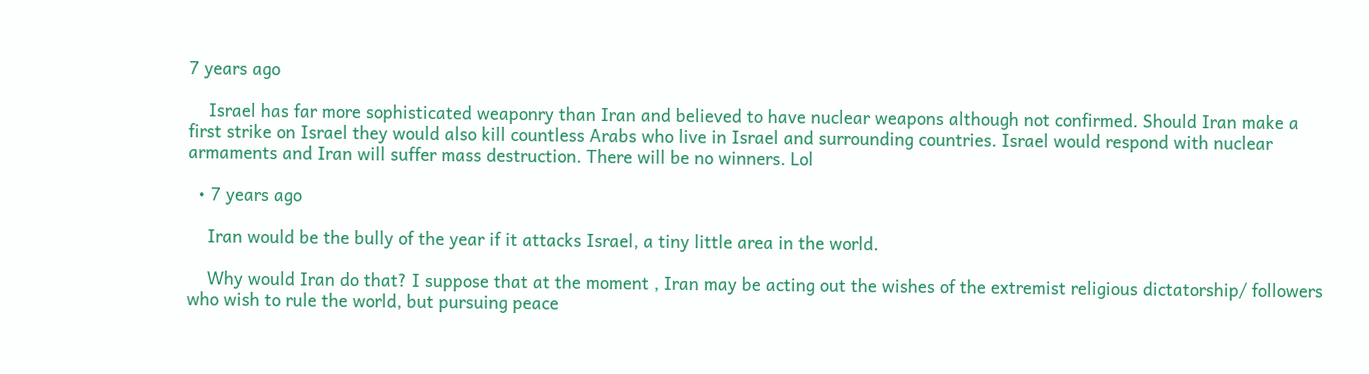7 years ago

    Israel has far more sophisticated weaponry than Iran and believed to have nuclear weapons although not confirmed. Should Iran make a first strike on Israel they would also kill countless Arabs who live in Israel and surrounding countries. Israel would respond with nuclear armaments and Iran will suffer mass destruction. There will be no winners. Lol

  • 7 years ago

    Iran would be the bully of the year if it attacks Israel, a tiny little area in the world.

    Why would Iran do that? I suppose that at the moment , Iran may be acting out the wishes of the extremist religious dictatorship/ followers who wish to rule the world, but pursuing peace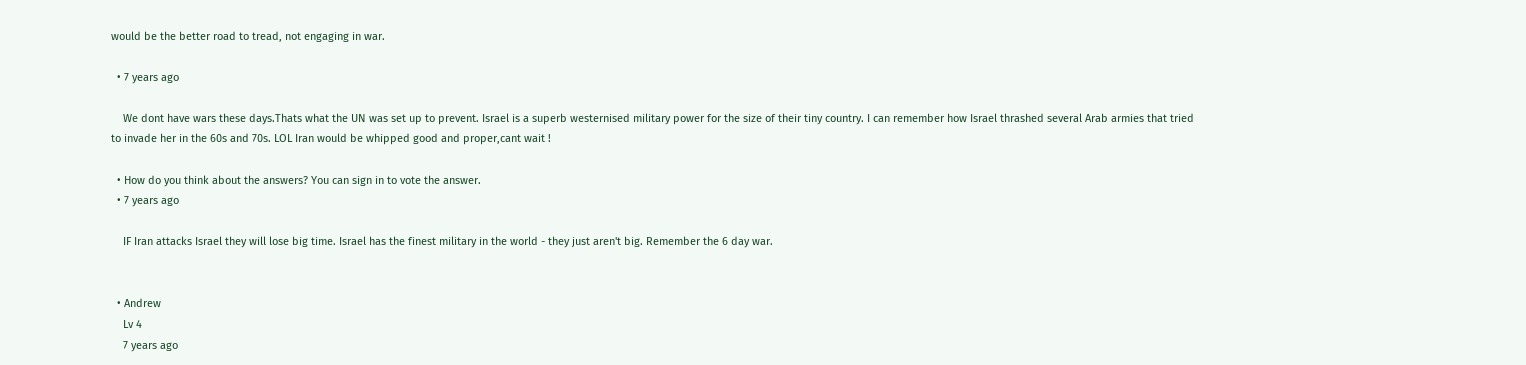would be the better road to tread, not engaging in war.

  • 7 years ago

    We dont have wars these days.Thats what the UN was set up to prevent. Israel is a superb westernised military power for the size of their tiny country. I can remember how Israel thrashed several Arab armies that tried to invade her in the 60s and 70s. LOL Iran would be whipped good and proper,cant wait !

  • How do you think about the answers? You can sign in to vote the answer.
  • 7 years ago

    IF Iran attacks Israel they will lose big time. Israel has the finest military in the world - they just aren't big. Remember the 6 day war.


  • Andrew
    Lv 4
    7 years ago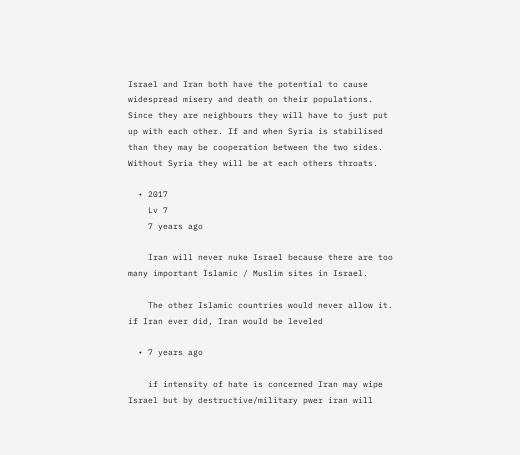Israel and Iran both have the potential to cause widespread misery and death on their populations. Since they are neighbours they will have to just put up with each other. If and when Syria is stabilised than they may be cooperation between the two sides. Without Syria they will be at each others throats.

  • 2017
    Lv 7
    7 years ago

    Iran will never nuke Israel because there are too many important Islamic / Muslim sites in Israel.

    The other Islamic countries would never allow it. if Iran ever did, Iran would be leveled

  • 7 years ago

    if intensity of hate is concerned Iran may wipe Israel but by destructive/military pwer iran will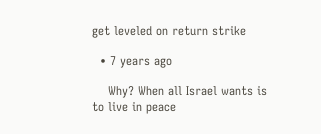get leveled on return strike

  • 7 years ago

    Why? When all Israel wants is to live in peace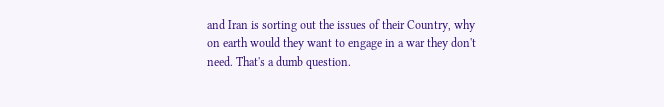and Iran is sorting out the issues of their Country, why on earth would they want to engage in a war they don't need. That's a dumb question.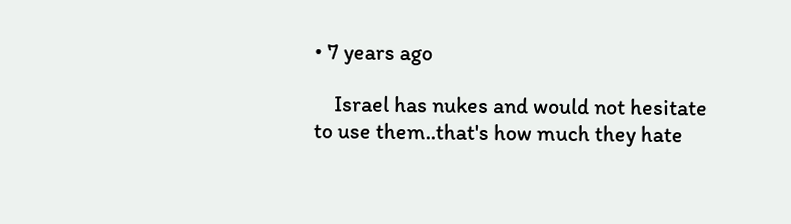• 7 years ago

    Israel has nukes and would not hesitate to use them..that's how much they hate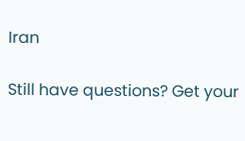Iran

Still have questions? Get your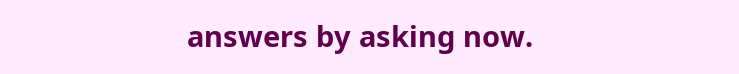answers by asking now.